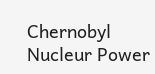Chernobyl Nucleur Power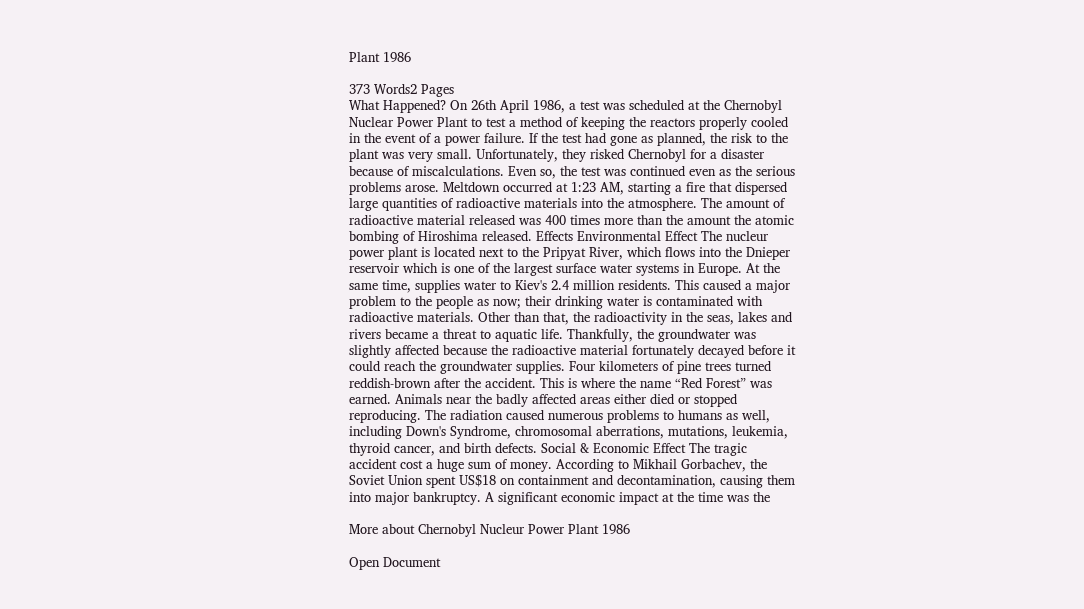Plant 1986

373 Words2 Pages
What Happened? On 26th April 1986, a test was scheduled at the Chernobyl Nuclear Power Plant to test a method of keeping the reactors properly cooled in the event of a power failure. If the test had gone as planned, the risk to the plant was very small. Unfortunately, they risked Chernobyl for a disaster because of miscalculations. Even so, the test was continued even as the serious problems arose. Meltdown occurred at 1:23 AM, starting a fire that dispersed large quantities of radioactive materials into the atmosphere. The amount of radioactive material released was 400 times more than the amount the atomic bombing of Hiroshima released. Effects Environmental Effect The nucleur power plant is located next to the Pripyat River, which flows into the Dnieper reservoir which is one of the largest surface water systems in Europe. At the same time, supplies water to Kiev's 2.4 million residents. This caused a major problem to the people as now; their drinking water is contaminated with radioactive materials. Other than that, the radioactivity in the seas, lakes and rivers became a threat to aquatic life. Thankfully, the groundwater was slightly affected because the radioactive material fortunately decayed before it could reach the groundwater supplies. Four kilometers of pine trees turned reddish-brown after the accident. This is where the name “Red Forest” was earned. Animals near the badly affected areas either died or stopped reproducing. The radiation caused numerous problems to humans as well, including Down's Syndrome, chromosomal aberrations, mutations, leukemia, thyroid cancer, and birth defects. Social & Economic Effect The tragic accident cost a huge sum of money. According to Mikhail Gorbachev, the Soviet Union spent US$18 on containment and decontamination, causing them into major bankruptcy. A significant economic impact at the time was the

More about Chernobyl Nucleur Power Plant 1986

Open Document